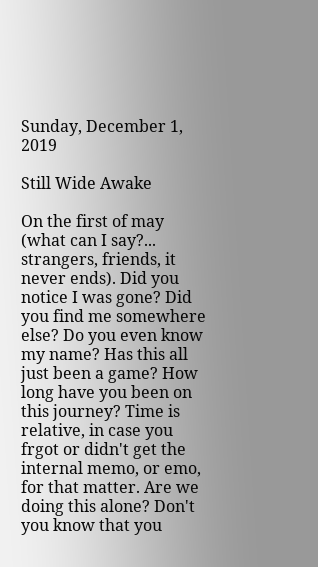Sunday, December 1, 2019

Still Wide Awake

On the first of may (what can I say?... strangers, friends, it never ends). Did you notice I was gone? Did you find me somewhere else? Do you even know my name? Has this all just been a game? How long have you been on this journey? Time is relative, in case you frgot or didn't get the internal memo, or emo, for that matter. Are we doing this alone? Don't you know that you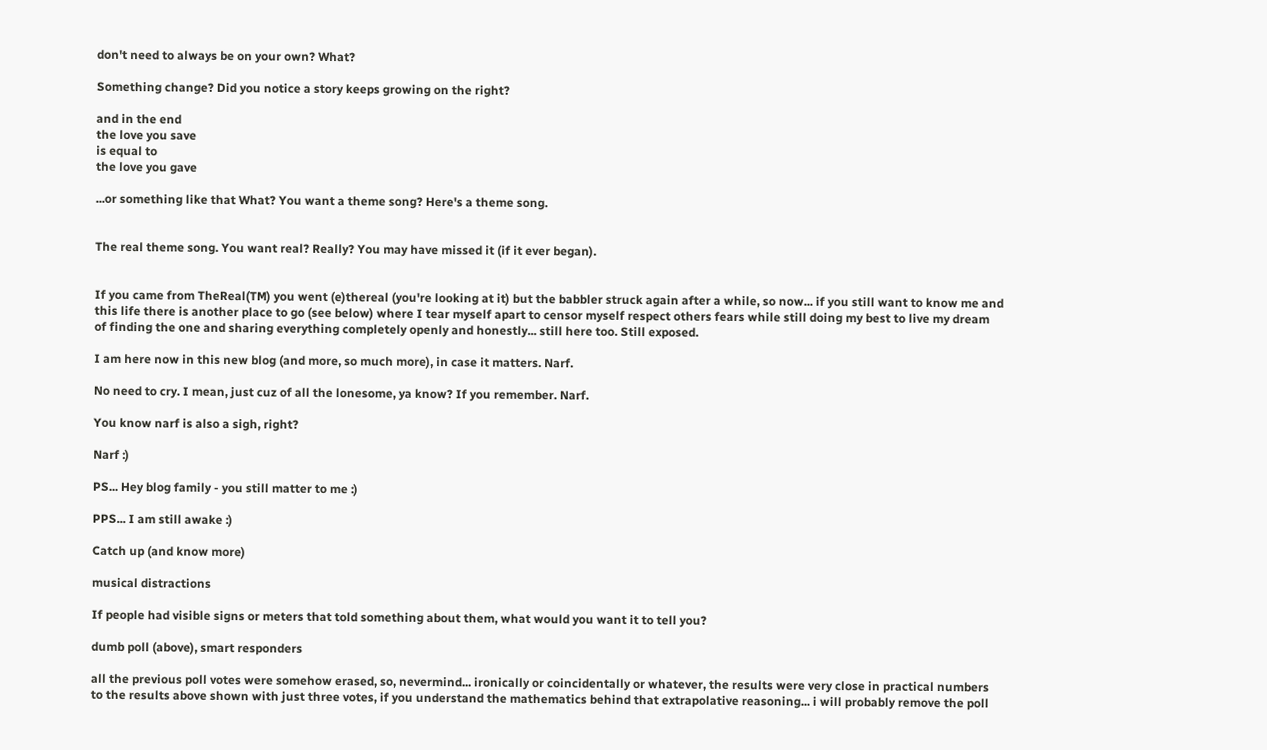don't need to always be on your own? What?

Something change? Did you notice a story keeps growing on the right?

and in the end
the love you save
is equal to
the love you gave

...or something like that What? You want a theme song? Here's a theme song.


The real theme song. You want real? Really? You may have missed it (if it ever began).


If you came from TheReal(TM) you went (e)thereal (you're looking at it) but the babbler struck again after a while, so now... if you still want to know me and this life there is another place to go (see below) where I tear myself apart to censor myself respect others fears while still doing my best to live my dream of finding the one and sharing everything completely openly and honestly... still here too. Still exposed.

I am here now in this new blog (and more, so much more), in case it matters. Narf.

No need to cry. I mean, just cuz of all the lonesome, ya know? If you remember. Narf.

You know narf is also a sigh, right?

Narf :)

PS... Hey blog family - you still matter to me :)

PPS... I am still awake :)

Catch up (and know more)

musical distractions

If people had visible signs or meters that told something about them, what would you want it to tell you?

dumb poll (above), smart responders

all the previous poll votes were somehow erased, so, nevermind... ironically or coincidentally or whatever, the results were very close in practical numbers to the results above shown with just three votes, if you understand the mathematics behind that extrapolative reasoning... i will probably remove the poll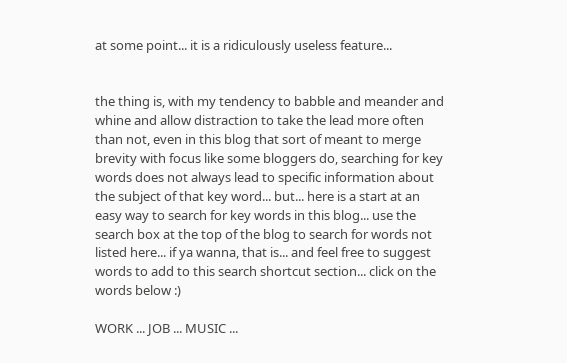at some point... it is a ridiculously useless feature...


the thing is, with my tendency to babble and meander and whine and allow distraction to take the lead more often than not, even in this blog that sort of meant to merge brevity with focus like some bloggers do, searching for key words does not always lead to specific information about the subject of that key word... but... here is a start at an easy way to search for key words in this blog... use the search box at the top of the blog to search for words not listed here... if ya wanna, that is... and feel free to suggest words to add to this search shortcut section... click on the words below :)

WORK ... JOB ... MUSIC ...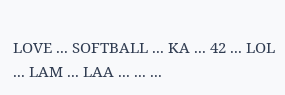LOVE ... SOFTBALL ... KA ... 42 ... LOL ... LAM ... LAA ... ... ...